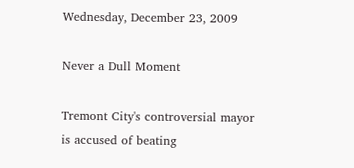Wednesday, December 23, 2009

Never a Dull Moment

Tremont City's controversial mayor is accused of beating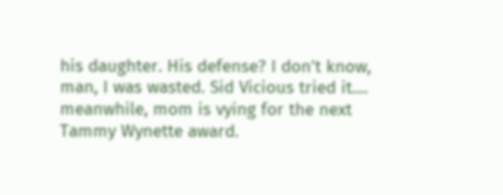his daughter. His defense? I don't know, man, I was wasted. Sid Vicious tried it....
meanwhile, mom is vying for the next Tammy Wynette award.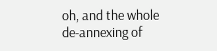oh, and the whole de-annexing of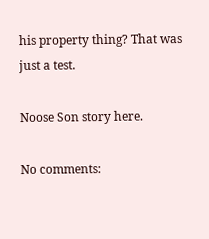his property thing? That was just a test.

Noose Son story here.

No comments: